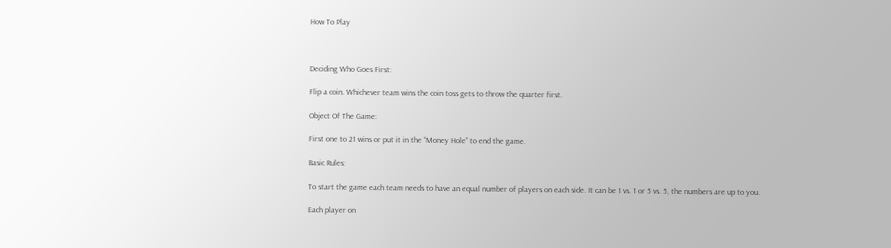How To Play



Deciding Who Goes First:

Flip a coin. Whichever team wins the coin toss gets to throw the quarter first.

Object Of The Game:

First one to 21 wins or put it in the “Money Hole” to end the game.

Basic Rules:

To start the game each team needs to have an equal number of players on each side. It can be 1 vs. 1 or 5 vs. 5, the numbers are up to you.

Each player on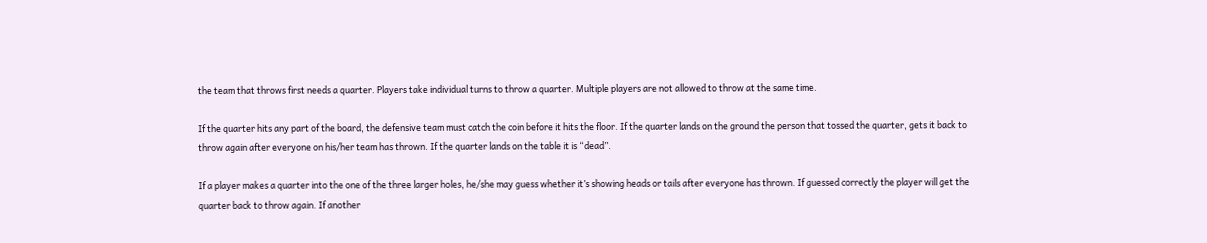the team that throws first needs a quarter. Players take individual turns to throw a quarter. Multiple players are not allowed to throw at the same time.

If the quarter hits any part of the board, the defensive team must catch the coin before it hits the floor. If the quarter lands on the ground the person that tossed the quarter, gets it back to throw again after everyone on his/her team has thrown. If the quarter lands on the table it is “dead”.

If a player makes a quarter into the one of the three larger holes, he/she may guess whether it’s showing heads or tails after everyone has thrown. If guessed correctly the player will get the quarter back to throw again. If another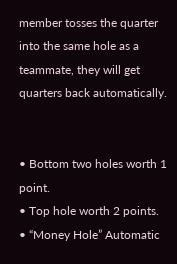member tosses the quarter into the same hole as a teammate, they will get quarters back automatically.


• Bottom two holes worth 1 point.
• Top hole worth 2 points.
• “Money Hole” Automatic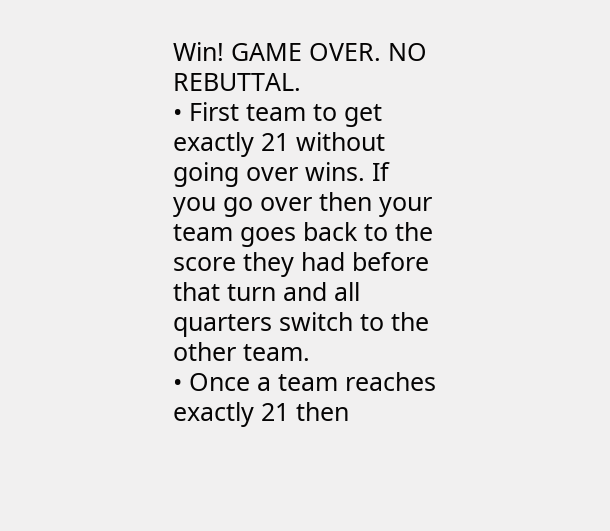Win! GAME OVER. NO REBUTTAL.
• First team to get exactly 21 without going over wins. If you go over then your team goes back to the score they had before that turn and all quarters switch to the other team.
• Once a team reaches exactly 21 then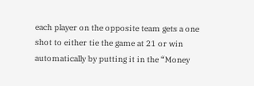each player on the opposite team gets a one shot to either tie the game at 21 or win automatically by putting it in the “Money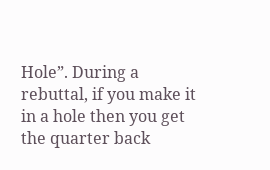Hole”. During a rebuttal, if you make it in a hole then you get the quarter back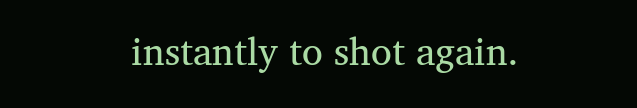instantly to shot again.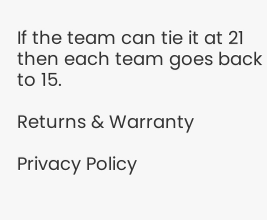If the team can tie it at 21 then each team goes back to 15.

Returns & Warranty

Privacy Policy